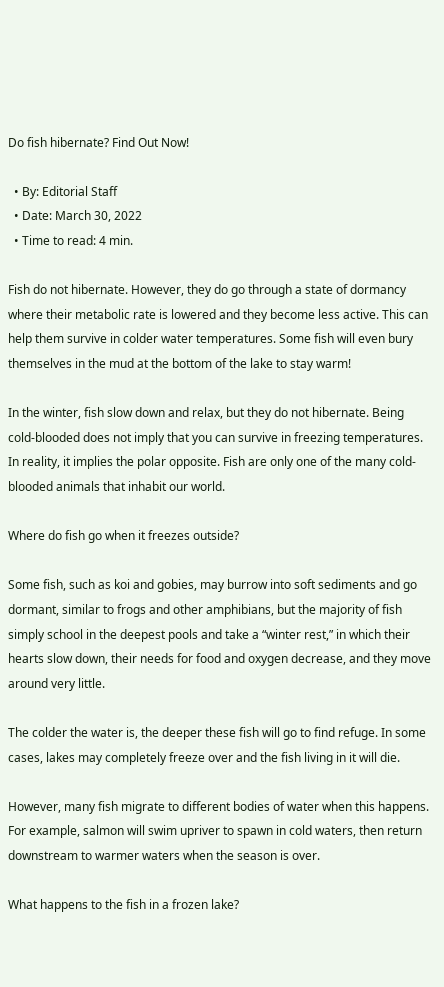Do fish hibernate? Find Out Now!

  • By: Editorial Staff
  • Date: March 30, 2022
  • Time to read: 4 min.

Fish do not hibernate. However, they do go through a state of dormancy where their metabolic rate is lowered and they become less active. This can help them survive in colder water temperatures. Some fish will even bury themselves in the mud at the bottom of the lake to stay warm!

In the winter, fish slow down and relax, but they do not hibernate. Being cold-blooded does not imply that you can survive in freezing temperatures. In reality, it implies the polar opposite. Fish are only one of the many cold-blooded animals that inhabit our world.

Where do fish go when it freezes outside?

Some fish, such as koi and gobies, may burrow into soft sediments and go dormant, similar to frogs and other amphibians, but the majority of fish simply school in the deepest pools and take a “winter rest,” in which their hearts slow down, their needs for food and oxygen decrease, and they move around very little.

The colder the water is, the deeper these fish will go to find refuge. In some cases, lakes may completely freeze over and the fish living in it will die.

However, many fish migrate to different bodies of water when this happens. For example, salmon will swim upriver to spawn in cold waters, then return downstream to warmer waters when the season is over.

What happens to the fish in a frozen lake?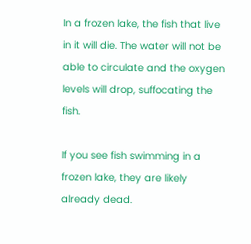In a frozen lake, the fish that live in it will die. The water will not be able to circulate and the oxygen levels will drop, suffocating the fish.

If you see fish swimming in a frozen lake, they are likely already dead.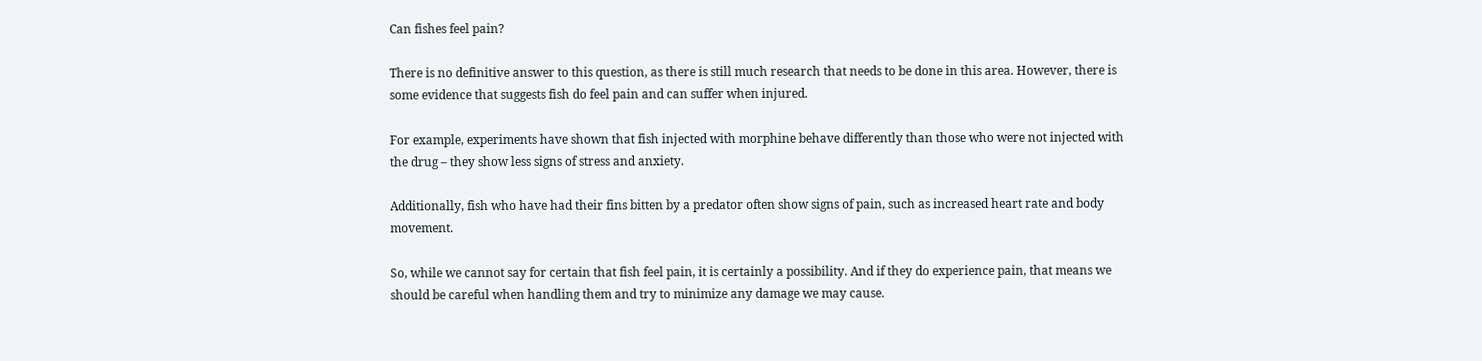Can fishes feel pain?

There is no definitive answer to this question, as there is still much research that needs to be done in this area. However, there is some evidence that suggests fish do feel pain and can suffer when injured.

For example, experiments have shown that fish injected with morphine behave differently than those who were not injected with the drug – they show less signs of stress and anxiety.

Additionally, fish who have had their fins bitten by a predator often show signs of pain, such as increased heart rate and body movement.

So, while we cannot say for certain that fish feel pain, it is certainly a possibility. And if they do experience pain, that means we should be careful when handling them and try to minimize any damage we may cause.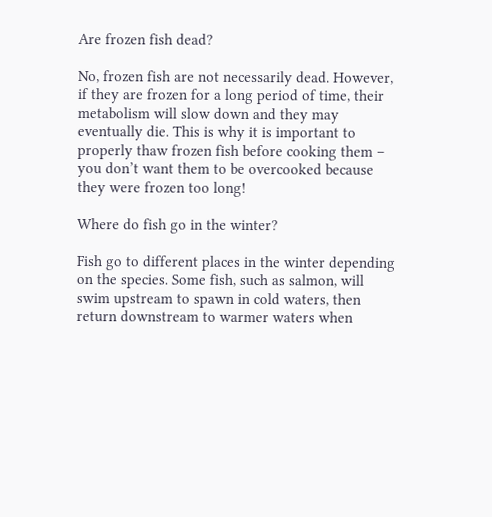Are frozen fish dead?

No, frozen fish are not necessarily dead. However, if they are frozen for a long period of time, their metabolism will slow down and they may eventually die. This is why it is important to properly thaw frozen fish before cooking them – you don’t want them to be overcooked because they were frozen too long!

Where do fish go in the winter?

Fish go to different places in the winter depending on the species. Some fish, such as salmon, will swim upstream to spawn in cold waters, then return downstream to warmer waters when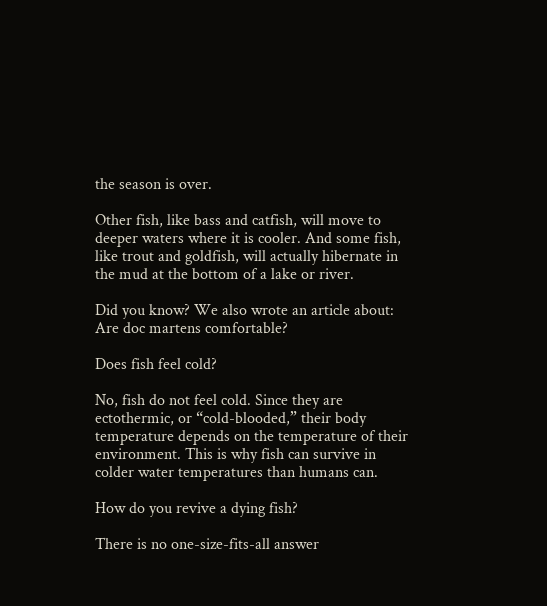the season is over.

Other fish, like bass and catfish, will move to deeper waters where it is cooler. And some fish, like trout and goldfish, will actually hibernate in the mud at the bottom of a lake or river.

Did you know? We also wrote an article about: Are doc martens comfortable?

Does fish feel cold?

No, fish do not feel cold. Since they are ectothermic, or “cold-blooded,” their body temperature depends on the temperature of their environment. This is why fish can survive in colder water temperatures than humans can.

How do you revive a dying fish?

There is no one-size-fits-all answer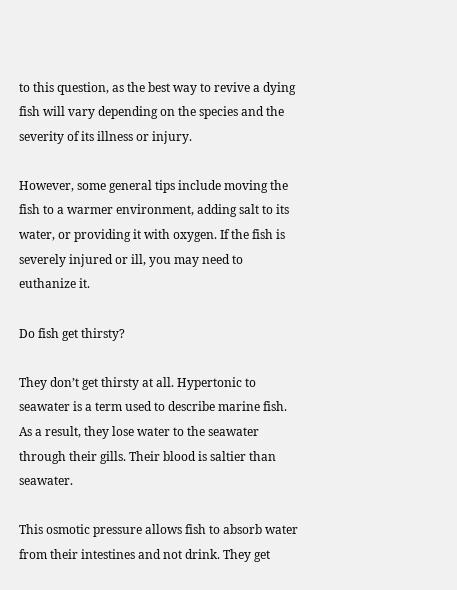to this question, as the best way to revive a dying fish will vary depending on the species and the severity of its illness or injury.

However, some general tips include moving the fish to a warmer environment, adding salt to its water, or providing it with oxygen. If the fish is severely injured or ill, you may need to euthanize it.

Do fish get thirsty?

They don’t get thirsty at all. Hypertonic to seawater is a term used to describe marine fish. As a result, they lose water to the seawater through their gills. Their blood is saltier than seawater.

This osmotic pressure allows fish to absorb water from their intestines and not drink. They get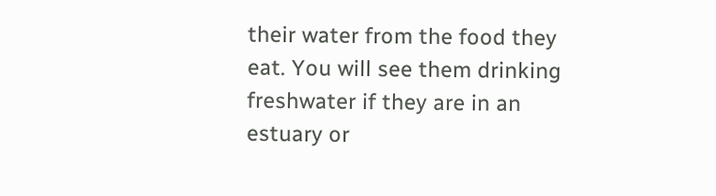their water from the food they eat. You will see them drinking freshwater if they are in an estuary or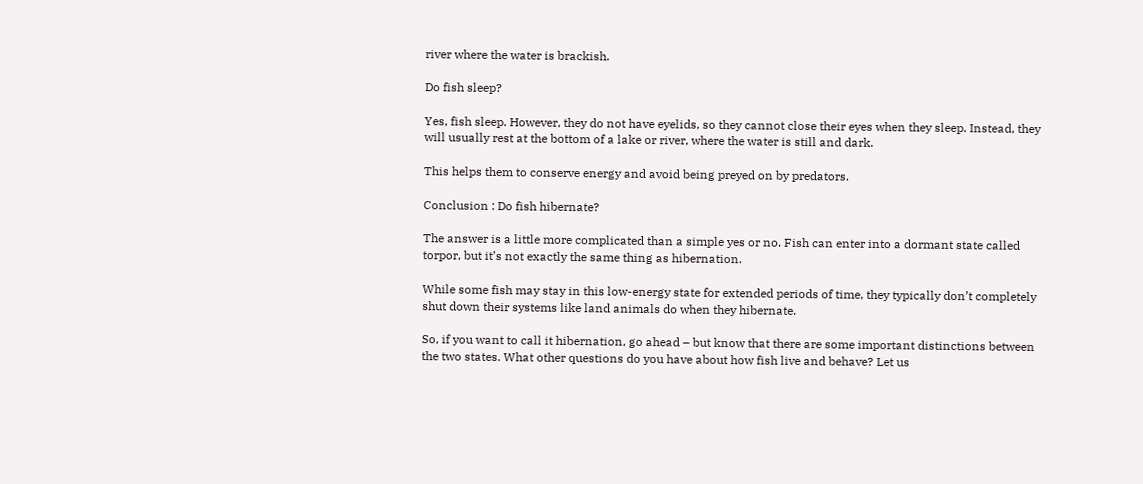river where the water is brackish.

Do fish sleep?

Yes, fish sleep. However, they do not have eyelids, so they cannot close their eyes when they sleep. Instead, they will usually rest at the bottom of a lake or river, where the water is still and dark.

This helps them to conserve energy and avoid being preyed on by predators.

Conclusion : Do fish hibernate?

The answer is a little more complicated than a simple yes or no. Fish can enter into a dormant state called torpor, but it’s not exactly the same thing as hibernation.

While some fish may stay in this low-energy state for extended periods of time, they typically don’t completely shut down their systems like land animals do when they hibernate.

So, if you want to call it hibernation, go ahead – but know that there are some important distinctions between the two states. What other questions do you have about how fish live and behave? Let us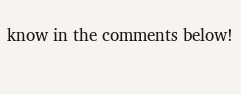know in the comments below!